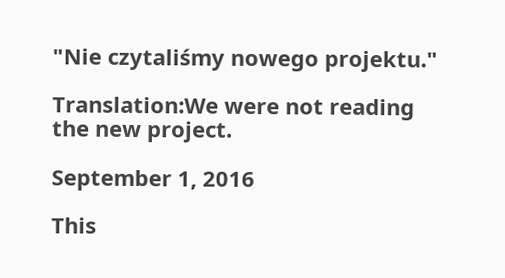"Nie czytaliśmy nowego projektu."

Translation:We were not reading the new project.

September 1, 2016

This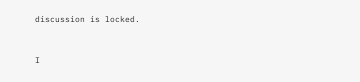discussion is locked.


I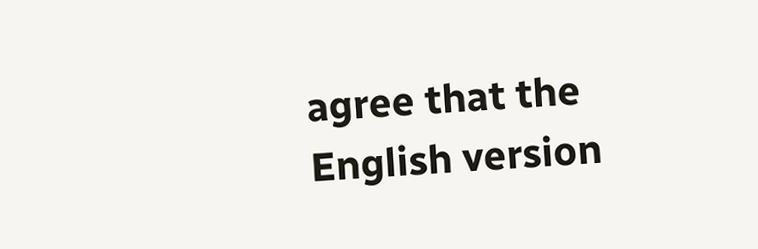agree that the English version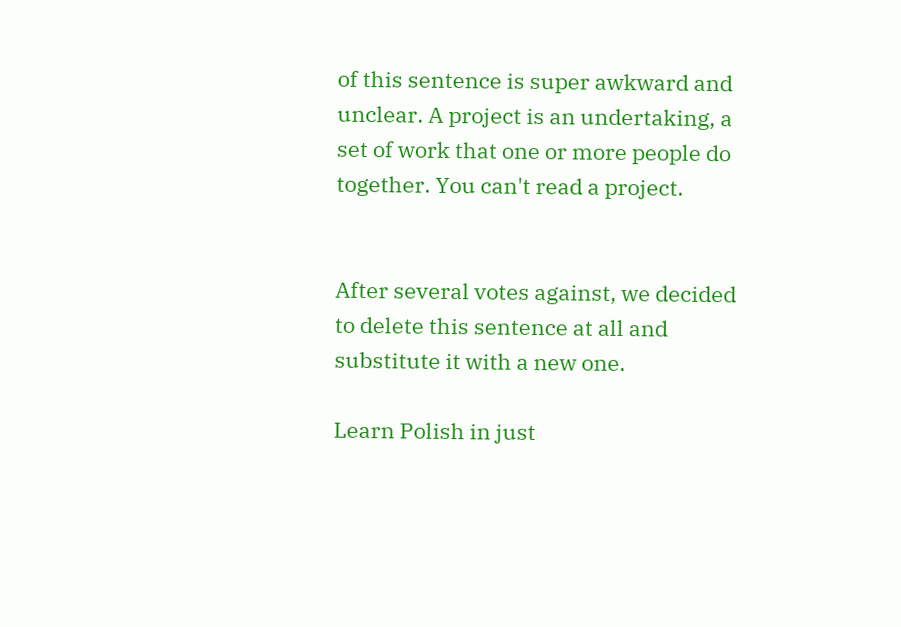of this sentence is super awkward and unclear. A project is an undertaking, a set of work that one or more people do together. You can't read a project.


After several votes against, we decided to delete this sentence at all and substitute it with a new one.

Learn Polish in just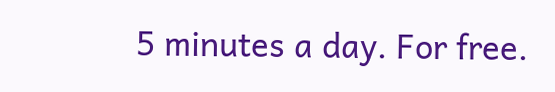5 minutes a day. For free.